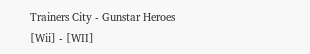Trainers City - Gunstar Heroes [Wii] - [WII]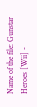Name of the file: Gunstar Heroes [Wii] -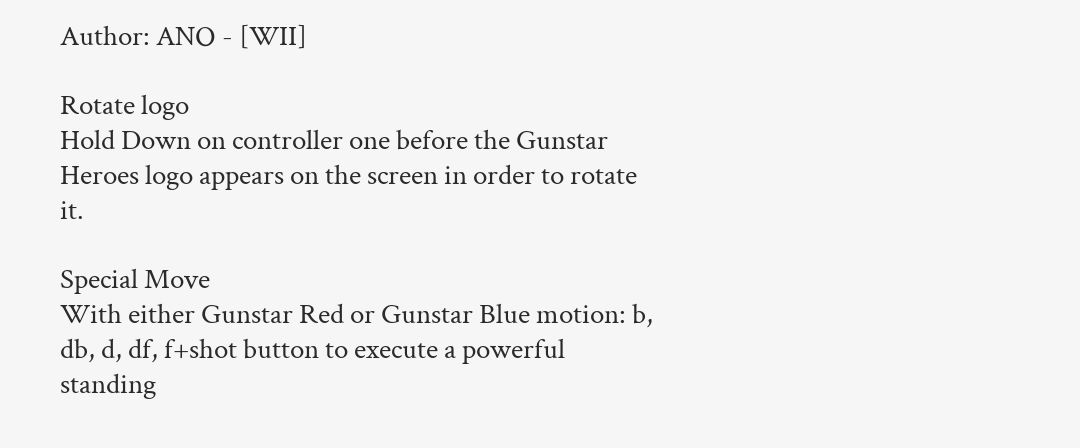Author: ANO - [WII]

Rotate logo
Hold Down on controller one before the Gunstar Heroes logo appears on the screen in order to rotate it.

Special Move
With either Gunstar Red or Gunstar Blue motion: b, db, d, df, f+shot button to execute a powerful standing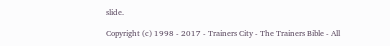slide.

Copyright (c) 1998 - 2017 - Trainers City - The Trainers Bible - All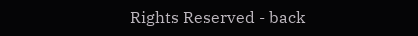Rights Reserved - back